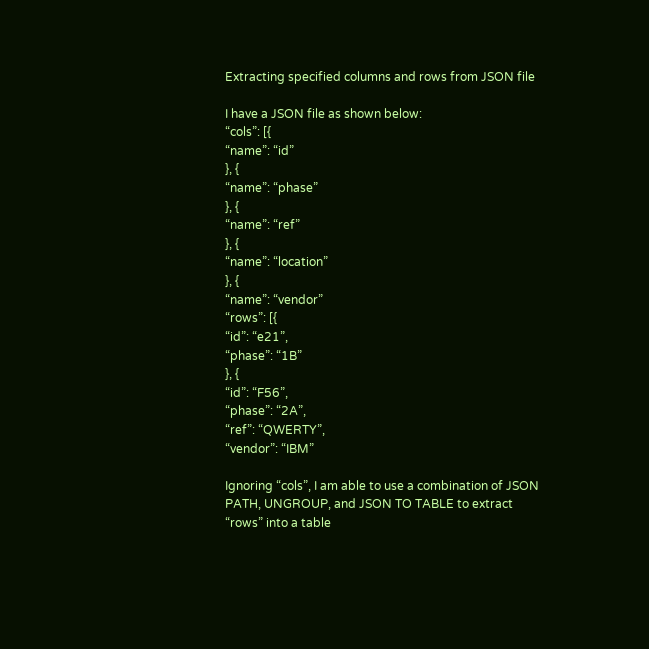Extracting specified columns and rows from JSON file

I have a JSON file as shown below:
“cols”: [{
“name”: “id”
}, {
“name”: “phase”
}, {
“name”: “ref”
}, {
“name”: “location”
}, {
“name”: “vendor”
“rows”: [{
“id”: “e21”,
“phase”: “1B”
}, {
“id”: “F56”,
“phase”: “2A”,
“ref”: “QWERTY”,
“vendor”: “IBM”

Ignoring “cols”, I am able to use a combination of JSON PATH, UNGROUP, and JSON TO TABLE to extract “rows” into a table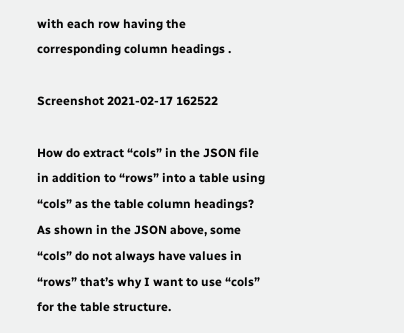with each row having the corresponding column headings .

Screenshot 2021-02-17 162522

How do extract “cols” in the JSON file in addition to “rows” into a table using “cols” as the table column headings? As shown in the JSON above, some “cols” do not always have values in “rows” that’s why I want to use “cols” for the table structure.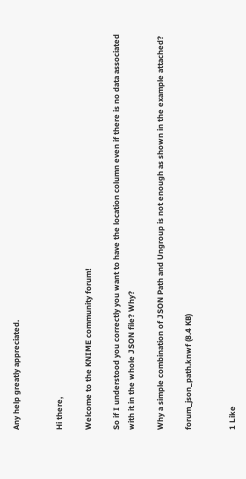Any help greatly appreciated.


Hi there,

Welcome to the KNIME community forum!

So if I understood you correctly you want to have the location column even if there is no data associated with it in the whole JSON file? Why?

Why a simple combination of JSON Path and Ungroup is not enough as shown in the example attached?

forum_json_path.knwf (8.4 KB)


1 Like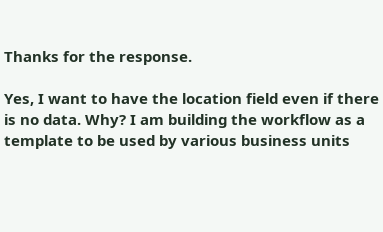Thanks for the response.

Yes, I want to have the location field even if there is no data. Why? I am building the workflow as a template to be used by various business units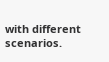with different scenarios.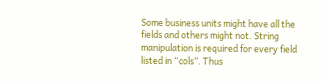Some business units might have all the fields and others might not. String manipulation is required for every field listed in “cols”. Thus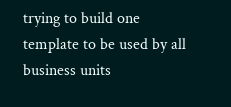trying to build one template to be used by all business units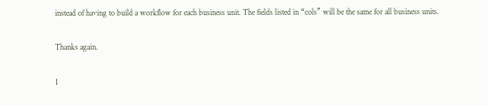instead of having to build a workflow for each business unit. The fields listed in “cols” will be the same for all business units.

Thanks again.

1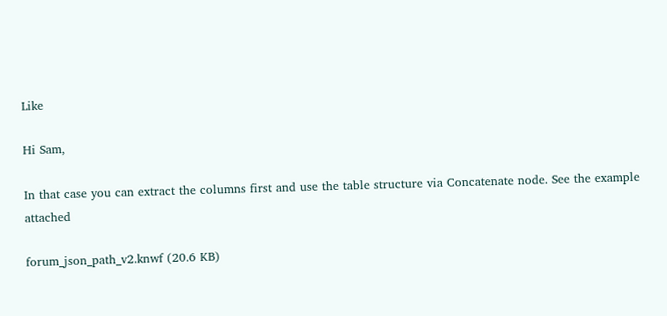Like

Hi Sam,

In that case you can extract the columns first and use the table structure via Concatenate node. See the example attached

forum_json_path_v2.knwf (20.6 KB)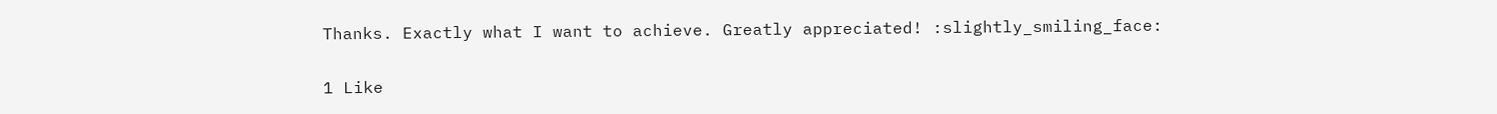Thanks. Exactly what I want to achieve. Greatly appreciated! :slightly_smiling_face:

1 Like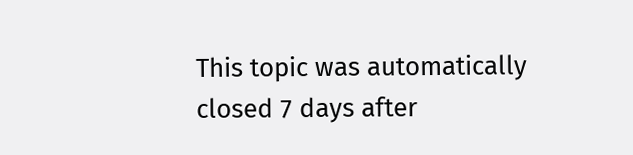This topic was automatically closed 7 days after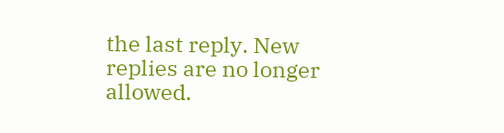the last reply. New replies are no longer allowed.